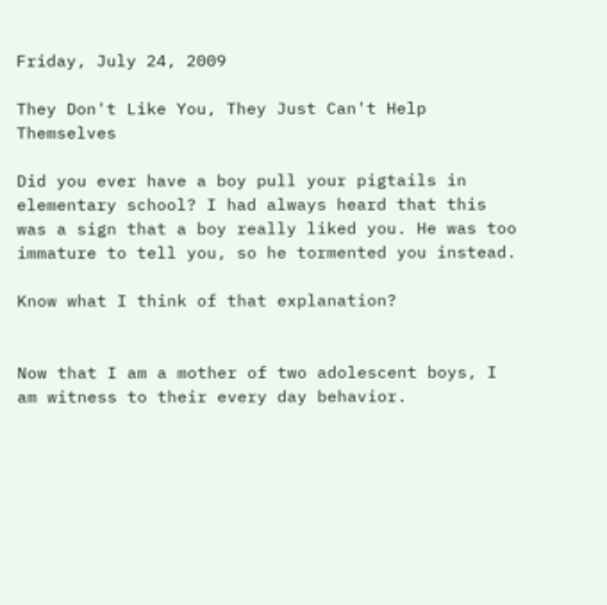Friday, July 24, 2009

They Don't Like You, They Just Can't Help Themselves

Did you ever have a boy pull your pigtails in elementary school? I had always heard that this was a sign that a boy really liked you. He was too immature to tell you, so he tormented you instead.

Know what I think of that explanation?


Now that I am a mother of two adolescent boys, I am witness to their every day behavior.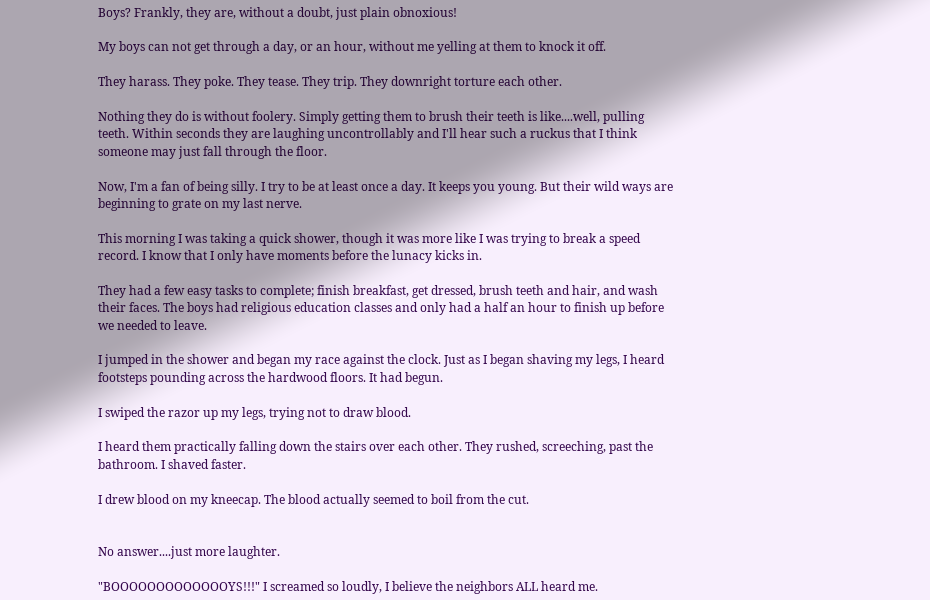Boys? Frankly, they are, without a doubt, just plain obnoxious!

My boys can not get through a day, or an hour, without me yelling at them to knock it off.

They harass. They poke. They tease. They trip. They downright torture each other.

Nothing they do is without foolery. Simply getting them to brush their teeth is like....well, pulling teeth. Within seconds they are laughing uncontrollably and I'll hear such a ruckus that I think someone may just fall through the floor.

Now, I'm a fan of being silly. I try to be at least once a day. It keeps you young. But their wild ways are beginning to grate on my last nerve.

This morning I was taking a quick shower, though it was more like I was trying to break a speed record. I know that I only have moments before the lunacy kicks in.

They had a few easy tasks to complete; finish breakfast, get dressed, brush teeth and hair, and wash their faces. The boys had religious education classes and only had a half an hour to finish up before we needed to leave.

I jumped in the shower and began my race against the clock. Just as I began shaving my legs, I heard footsteps pounding across the hardwood floors. It had begun.

I swiped the razor up my legs, trying not to draw blood.

I heard them practically falling down the stairs over each other. They rushed, screeching, past the bathroom. I shaved faster.

I drew blood on my kneecap. The blood actually seemed to boil from the cut.


No answer....just more laughter.

"BOOOOOOOOOOOOOYS!!!" I screamed so loudly, I believe the neighbors ALL heard me.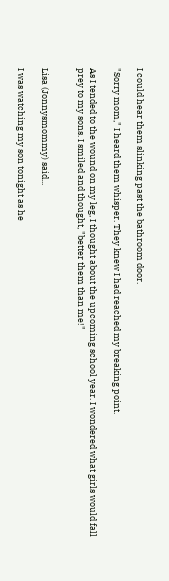I could hear them slinking past the bathroom door.

"Sorry mom," I heard them whisper. They knew I had reached my breaking point.

As I tended to the wound on my leg, I thought about the upcoming school year. I wondered what girls would fall prey to my sons. I smiled and thought, "better them than me!"


Lisa (Jonnysmommy) said...

I was watching my son tonight as he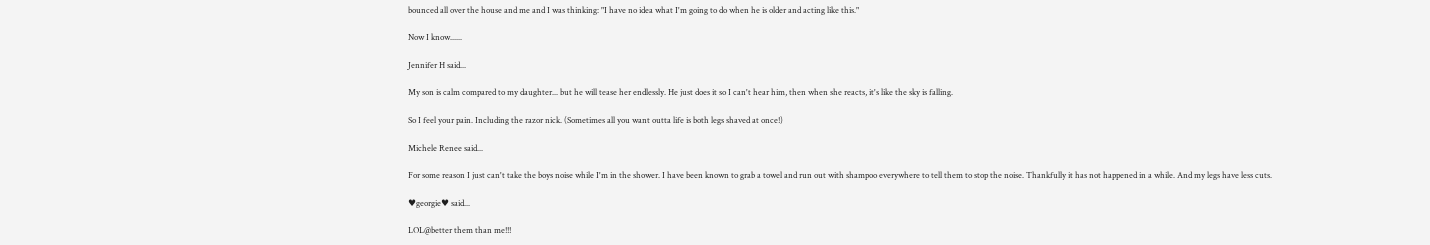bounced all over the house and me and I was thinking: "I have no idea what I'm going to do when he is older and acting like this."

Now I know......

Jennifer H said...

My son is calm compared to my daughter... but he will tease her endlessly. He just does it so I can't hear him, then when she reacts, it's like the sky is falling.

So I feel your pain. Including the razor nick. (Sometimes all you want outta life is both legs shaved at once!)

Michele Renee said...

For some reason I just can't take the boys noise while I'm in the shower. I have been known to grab a towel and run out with shampoo everywhere to tell them to stop the noise. Thankfully it has not happened in a while. And my legs have less cuts.

♥georgie♥ said...

LOL@better them than me!!!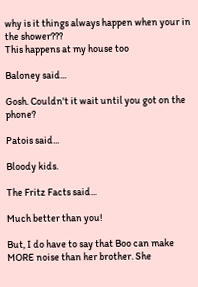why is it things always happen when your in the shower???
This happens at my house too

Baloney said...

Gosh. Couldn't it wait until you got on the phone?

Patois said...

Bloody kids.

The Fritz Facts said...

Much better than you!

But, I do have to say that Boo can make MORE noise than her brother. She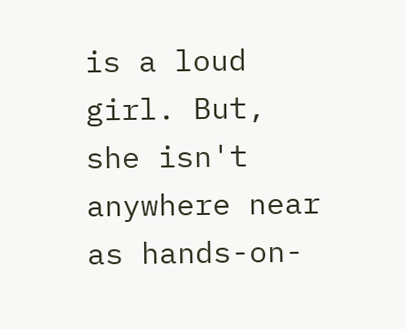is a loud girl. But, she isn't anywhere near as hands-on-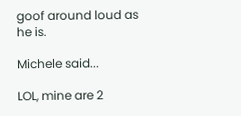goof around loud as he is.

Michele said...

LOL, mine are 2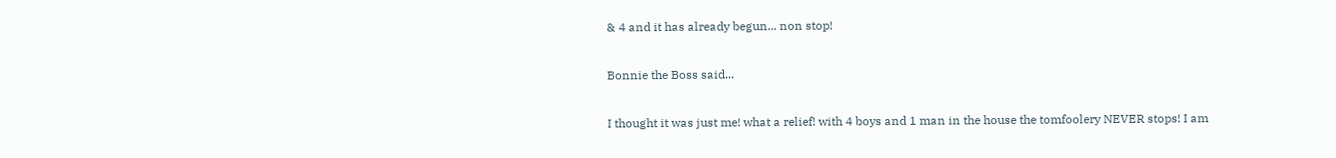& 4 and it has already begun... non stop!

Bonnie the Boss said...

I thought it was just me! what a relief! with 4 boys and 1 man in the house the tomfoolery NEVER stops! I am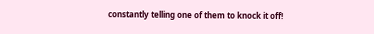constantly telling one of them to knock it off!